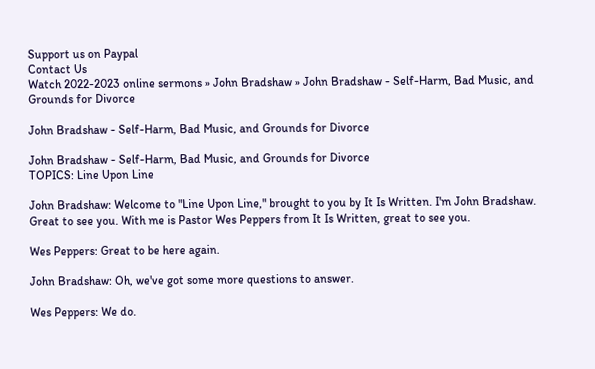Support us on Paypal
Contact Us
Watch 2022-2023 online sermons » John Bradshaw » John Bradshaw - Self-Harm, Bad Music, and Grounds for Divorce

John Bradshaw - Self-Harm, Bad Music, and Grounds for Divorce

John Bradshaw - Self-Harm, Bad Music, and Grounds for Divorce
TOPICS: Line Upon Line

John Bradshaw: Welcome to "Line Upon Line," brought to you by It Is Written. I'm John Bradshaw. Great to see you. With me is Pastor Wes Peppers from It Is Written, great to see you.

Wes Peppers: Great to be here again.

John Bradshaw: Oh, we've got some more questions to answer.

Wes Peppers: We do.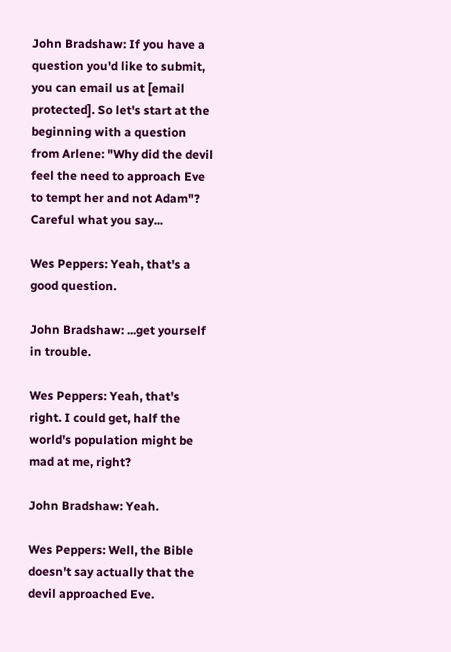John Bradshaw: If you have a question you'd like to submit, you can email us at [email protected]. So let's start at the beginning with a question from Arlene: "Why did the devil feel the need to approach Eve to tempt her and not Adam"? Careful what you say...

Wes Peppers: Yeah, that's a good question.

John Bradshaw: ...get yourself in trouble.

Wes Peppers: Yeah, that's right. I could get, half the world's population might be mad at me, right?

John Bradshaw: Yeah.

Wes Peppers: Well, the Bible doesn't say actually that the devil approached Eve.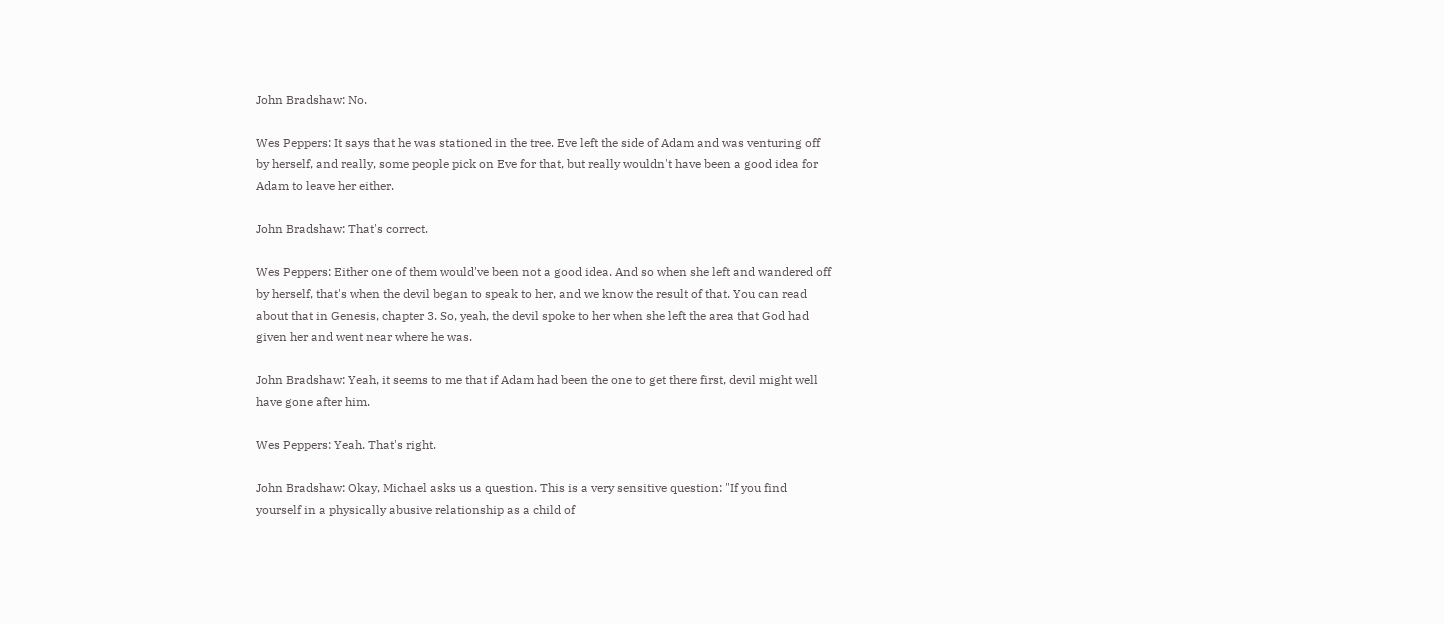John Bradshaw: No.

Wes Peppers: It says that he was stationed in the tree. Eve left the side of Adam and was venturing off by herself, and really, some people pick on Eve for that, but really wouldn't have been a good idea for Adam to leave her either.

John Bradshaw: That's correct.

Wes Peppers: Either one of them would've been not a good idea. And so when she left and wandered off by herself, that's when the devil began to speak to her, and we know the result of that. You can read about that in Genesis, chapter 3. So, yeah, the devil spoke to her when she left the area that God had given her and went near where he was.

John Bradshaw: Yeah, it seems to me that if Adam had been the one to get there first, devil might well have gone after him.

Wes Peppers: Yeah. That's right.

John Bradshaw: Okay, Michael asks us a question. This is a very sensitive question: "If you find yourself in a physically abusive relationship as a child of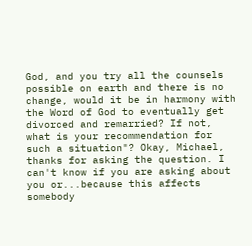God, and you try all the counsels possible on earth and there is no change, would it be in harmony with the Word of God to eventually get divorced and remarried? If not, what is your recommendation for such a situation"? Okay, Michael, thanks for asking the question. I can't know if you are asking about you or...because this affects somebody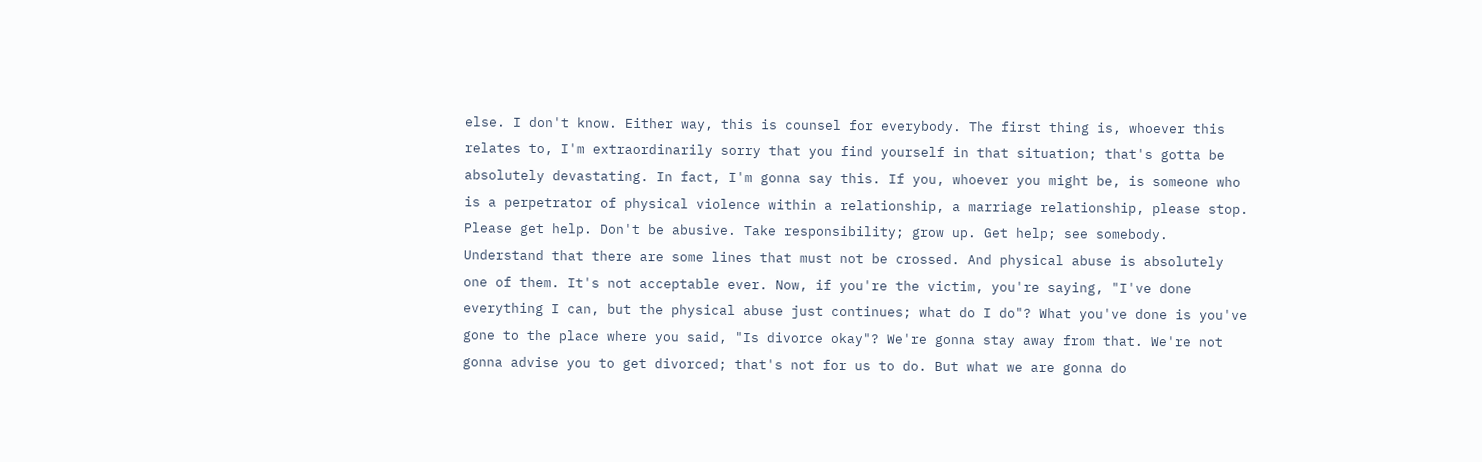else. I don't know. Either way, this is counsel for everybody. The first thing is, whoever this relates to, I'm extraordinarily sorry that you find yourself in that situation; that's gotta be absolutely devastating. In fact, I'm gonna say this. If you, whoever you might be, is someone who is a perpetrator of physical violence within a relationship, a marriage relationship, please stop. Please get help. Don't be abusive. Take responsibility; grow up. Get help; see somebody. Understand that there are some lines that must not be crossed. And physical abuse is absolutely one of them. It's not acceptable ever. Now, if you're the victim, you're saying, "I've done everything I can, but the physical abuse just continues; what do I do"? What you've done is you've gone to the place where you said, "Is divorce okay"? We're gonna stay away from that. We're not gonna advise you to get divorced; that's not for us to do. But what we are gonna do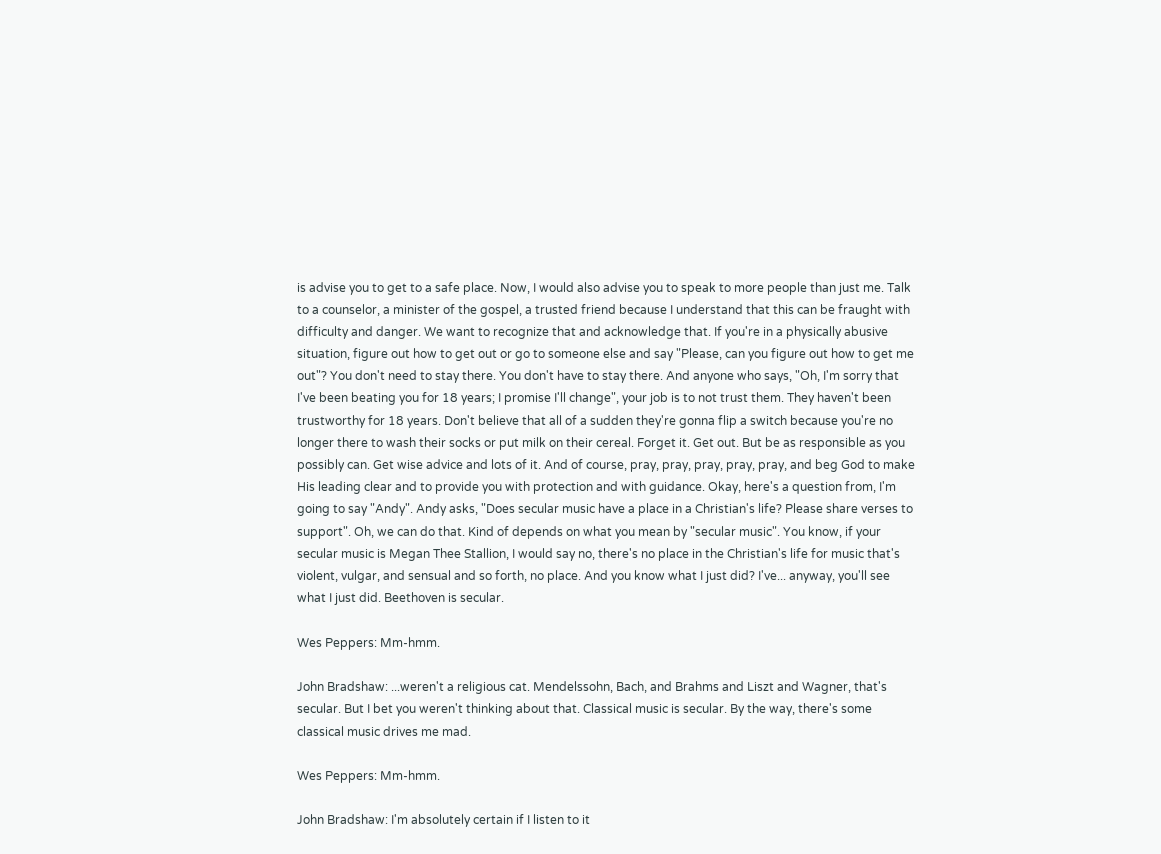is advise you to get to a safe place. Now, I would also advise you to speak to more people than just me. Talk to a counselor, a minister of the gospel, a trusted friend because I understand that this can be fraught with difficulty and danger. We want to recognize that and acknowledge that. If you're in a physically abusive situation, figure out how to get out or go to someone else and say "Please, can you figure out how to get me out"? You don't need to stay there. You don't have to stay there. And anyone who says, "Oh, I'm sorry that I've been beating you for 18 years; I promise I'll change", your job is to not trust them. They haven't been trustworthy for 18 years. Don't believe that all of a sudden they're gonna flip a switch because you're no longer there to wash their socks or put milk on their cereal. Forget it. Get out. But be as responsible as you possibly can. Get wise advice and lots of it. And of course, pray, pray, pray, pray, pray, and beg God to make His leading clear and to provide you with protection and with guidance. Okay, here's a question from, I'm going to say "Andy". Andy asks, "Does secular music have a place in a Christian's life? Please share verses to support". Oh, we can do that. Kind of depends on what you mean by "secular music". You know, if your secular music is Megan Thee Stallion, I would say no, there's no place in the Christian's life for music that's violent, vulgar, and sensual and so forth, no place. And you know what I just did? I've... anyway, you'll see what I just did. Beethoven is secular.

Wes Peppers: Mm-hmm.

John Bradshaw: ...weren't a religious cat. Mendelssohn, Bach, and Brahms and Liszt and Wagner, that's secular. But I bet you weren't thinking about that. Classical music is secular. By the way, there's some classical music drives me mad.

Wes Peppers: Mm-hmm.

John Bradshaw: I'm absolutely certain if I listen to it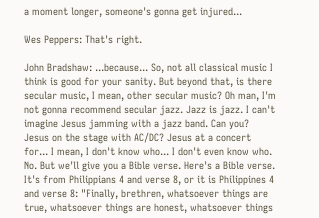a moment longer, someone's gonna get injured...

Wes Peppers: That's right.

John Bradshaw: ...because... So, not all classical music I think is good for your sanity. But beyond that, is there secular music, I mean, other secular music? Oh man, I'm not gonna recommend secular jazz. Jazz is jazz. I can't imagine Jesus jamming with a jazz band. Can you? Jesus on the stage with AC/DC? Jesus at a concert for... I mean, I don't know who... I don't even know who. No. But we'll give you a Bible verse. Here's a Bible verse. It's from Philippians 4 and verse 8, or it is Philippines 4 and verse 8: "Finally, brethren, whatsoever things are true, whatsoever things are honest, whatsoever things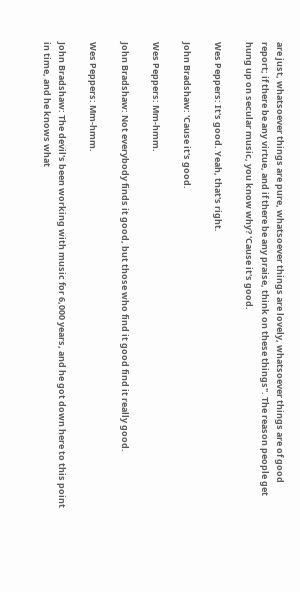are just, whatsoever things are pure, whatsoever things are lovely, whatsoever things are of good report; if there be any virtue, and if there be any praise, think on these things". The reason people get hung up on secular music, you know why? 'Cause it's good.

Wes Peppers: It's good. Yeah, that's right.

John Bradshaw: 'Cause it's good.

Wes Peppers: Mm-hmm.

John Bradshaw: Not everybody finds it good, but those who find it good find it really good.

Wes Peppers: Mm-hmm.

John Bradshaw: The devil's been working with music for 6,000 years, and he got down here to this point in time, and he knows what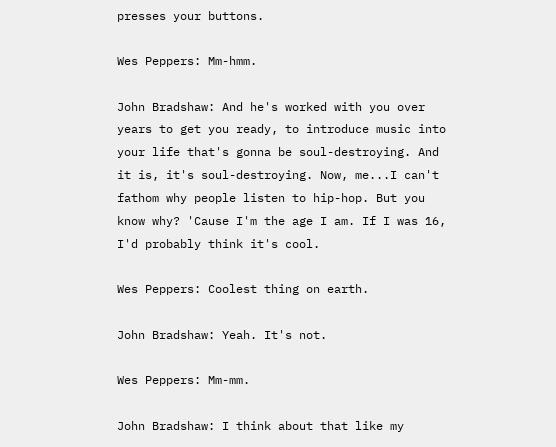presses your buttons.

Wes Peppers: Mm-hmm.

John Bradshaw: And he's worked with you over years to get you ready, to introduce music into your life that's gonna be soul-destroying. And it is, it's soul-destroying. Now, me...I can't fathom why people listen to hip-hop. But you know why? 'Cause I'm the age I am. If I was 16, I'd probably think it's cool.

Wes Peppers: Coolest thing on earth.

John Bradshaw: Yeah. It's not.

Wes Peppers: Mm-mm.

John Bradshaw: I think about that like my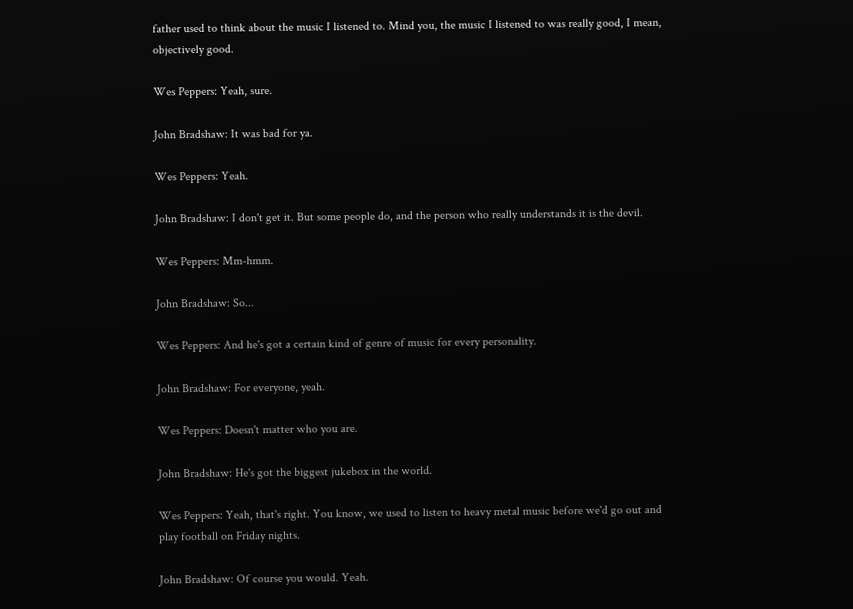father used to think about the music I listened to. Mind you, the music I listened to was really good, I mean, objectively good.

Wes Peppers: Yeah, sure.

John Bradshaw: It was bad for ya.

Wes Peppers: Yeah.

John Bradshaw: I don't get it. But some people do, and the person who really understands it is the devil.

Wes Peppers: Mm-hmm.

John Bradshaw: So...

Wes Peppers: And he's got a certain kind of genre of music for every personality.

John Bradshaw: For everyone, yeah.

Wes Peppers: Doesn't matter who you are.

John Bradshaw: He's got the biggest jukebox in the world.

Wes Peppers: Yeah, that's right. You know, we used to listen to heavy metal music before we'd go out and play football on Friday nights.

John Bradshaw: Of course you would. Yeah.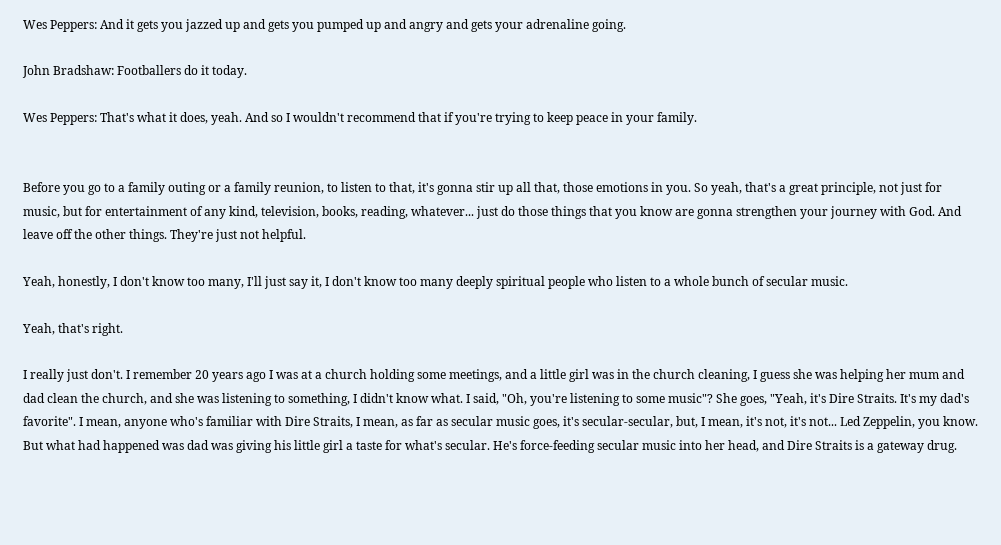Wes Peppers: And it gets you jazzed up and gets you pumped up and angry and gets your adrenaline going.

John Bradshaw: Footballers do it today.

Wes Peppers: That's what it does, yeah. And so I wouldn't recommend that if you're trying to keep peace in your family.


Before you go to a family outing or a family reunion, to listen to that, it's gonna stir up all that, those emotions in you. So yeah, that's a great principle, not just for music, but for entertainment of any kind, television, books, reading, whatever... just do those things that you know are gonna strengthen your journey with God. And leave off the other things. They're just not helpful.

Yeah, honestly, I don't know too many, I'll just say it, I don't know too many deeply spiritual people who listen to a whole bunch of secular music.

Yeah, that's right.

I really just don't. I remember 20 years ago I was at a church holding some meetings, and a little girl was in the church cleaning, I guess she was helping her mum and dad clean the church, and she was listening to something, I didn't know what. I said, "Oh, you're listening to some music"? She goes, "Yeah, it's Dire Straits. It's my dad's favorite". I mean, anyone who's familiar with Dire Straits, I mean, as far as secular music goes, it's secular-secular, but, I mean, it's not, it's not... Led Zeppelin, you know. But what had happened was dad was giving his little girl a taste for what's secular. He's force-feeding secular music into her head, and Dire Straits is a gateway drug.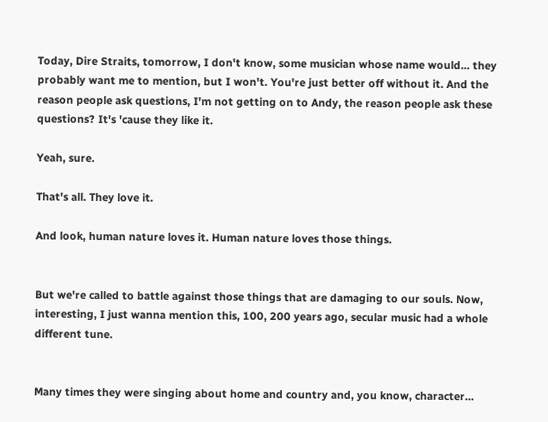Today, Dire Straits, tomorrow, I don't know, some musician whose name would... they probably want me to mention, but I won't. You're just better off without it. And the reason people ask questions, I'm not getting on to Andy, the reason people ask these questions? It's 'cause they like it.

Yeah, sure.

That's all. They love it.

And look, human nature loves it. Human nature loves those things.


But we're called to battle against those things that are damaging to our souls. Now, interesting, I just wanna mention this, 100, 200 years ago, secular music had a whole different tune.


Many times they were singing about home and country and, you know, character...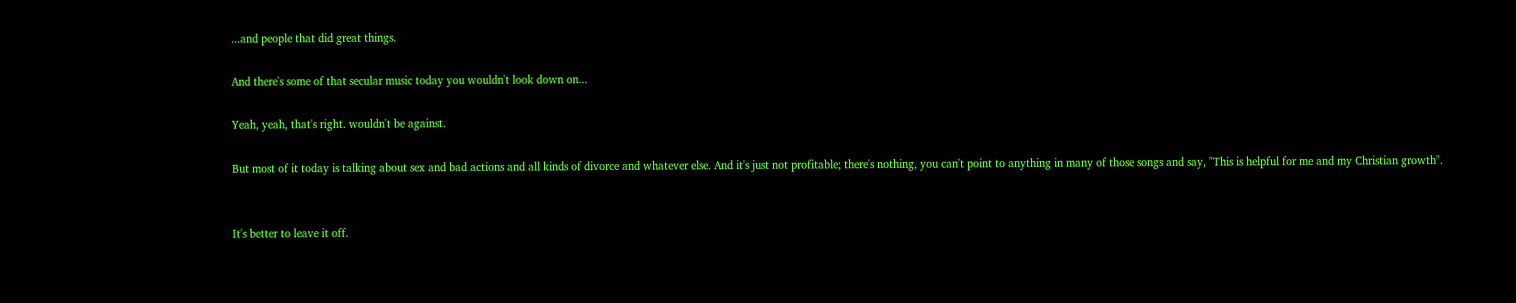...and people that did great things.

And there's some of that secular music today you wouldn't look down on...

Yeah, yeah, that's right. wouldn't be against.

But most of it today is talking about sex and bad actions and all kinds of divorce and whatever else. And it's just not profitable; there's nothing, you can't point to anything in many of those songs and say, "This is helpful for me and my Christian growth".


It's better to leave it off.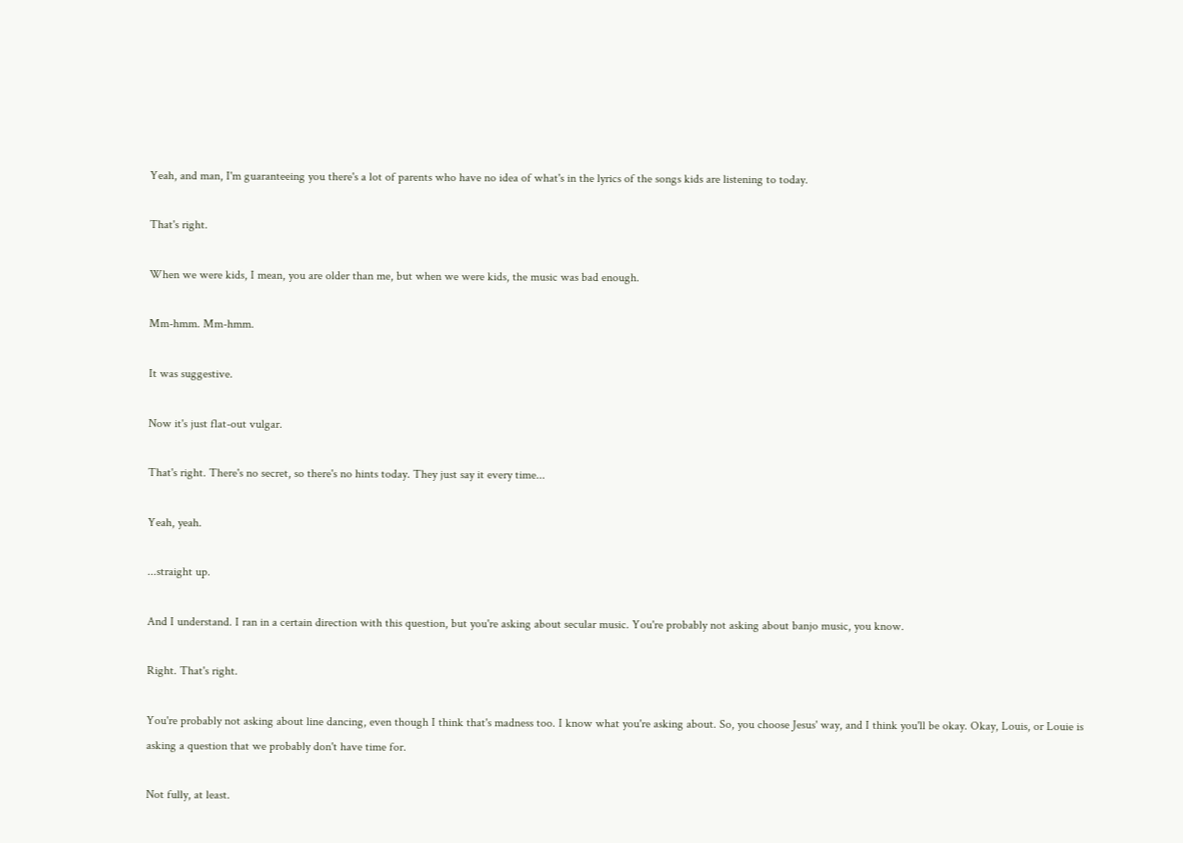Yeah, and man, I'm guaranteeing you there's a lot of parents who have no idea of what's in the lyrics of the songs kids are listening to today.

That's right.

When we were kids, I mean, you are older than me, but when we were kids, the music was bad enough.

Mm-hmm. Mm-hmm.

It was suggestive.

Now it's just flat-out vulgar.

That's right. There's no secret, so there's no hints today. They just say it every time...

Yeah, yeah.

...straight up.

And I understand. I ran in a certain direction with this question, but you're asking about secular music. You're probably not asking about banjo music, you know.

Right. That's right.

You're probably not asking about line dancing, even though I think that's madness too. I know what you're asking about. So, you choose Jesus' way, and I think you'll be okay. Okay, Louis, or Louie is asking a question that we probably don't have time for.

Not fully, at least.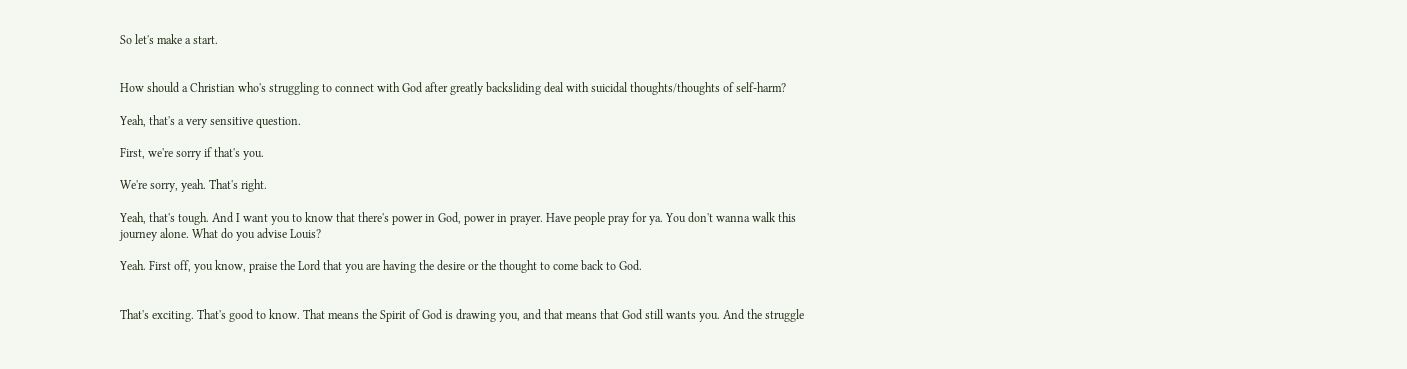So let's make a start.


How should a Christian who's struggling to connect with God after greatly backsliding deal with suicidal thoughts/thoughts of self-harm?

Yeah, that's a very sensitive question.

First, we're sorry if that's you.

We're sorry, yeah. That's right.

Yeah, that's tough. And I want you to know that there's power in God, power in prayer. Have people pray for ya. You don't wanna walk this journey alone. What do you advise Louis?

Yeah. First off, you know, praise the Lord that you are having the desire or the thought to come back to God.


That's exciting. That's good to know. That means the Spirit of God is drawing you, and that means that God still wants you. And the struggle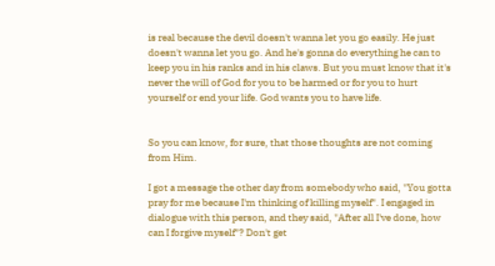is real because the devil doesn't wanna let you go easily. He just doesn't wanna let you go. And he's gonna do everything he can to keep you in his ranks and in his claws. But you must know that it's never the will of God for you to be harmed or for you to hurt yourself or end your life. God wants you to have life.


So you can know, for sure, that those thoughts are not coming from Him.

I got a message the other day from somebody who said, "You gotta pray for me because I'm thinking of killing myself". I engaged in dialogue with this person, and they said, "After all I've done, how can I forgive myself"? Don't get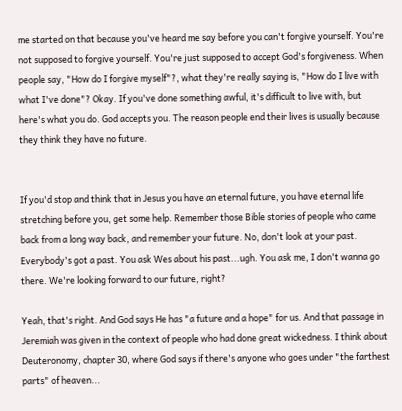me started on that because you've heard me say before you can't forgive yourself. You're not supposed to forgive yourself. You're just supposed to accept God's forgiveness. When people say, "How do I forgive myself"?, what they're really saying is, "How do I live with what I've done"? Okay. If you've done something awful, it's difficult to live with, but here's what you do. God accepts you. The reason people end their lives is usually because they think they have no future.


If you'd stop and think that in Jesus you have an eternal future, you have eternal life stretching before you, get some help. Remember those Bible stories of people who came back from a long way back, and remember your future. No, don't look at your past. Everybody's got a past. You ask Wes about his past...ugh. You ask me, I don't wanna go there. We're looking forward to our future, right?

Yeah, that's right. And God says He has "a future and a hope" for us. And that passage in Jeremiah was given in the context of people who had done great wickedness. I think about Deuteronomy, chapter 30, where God says if there's anyone who goes under "the farthest parts" of heaven...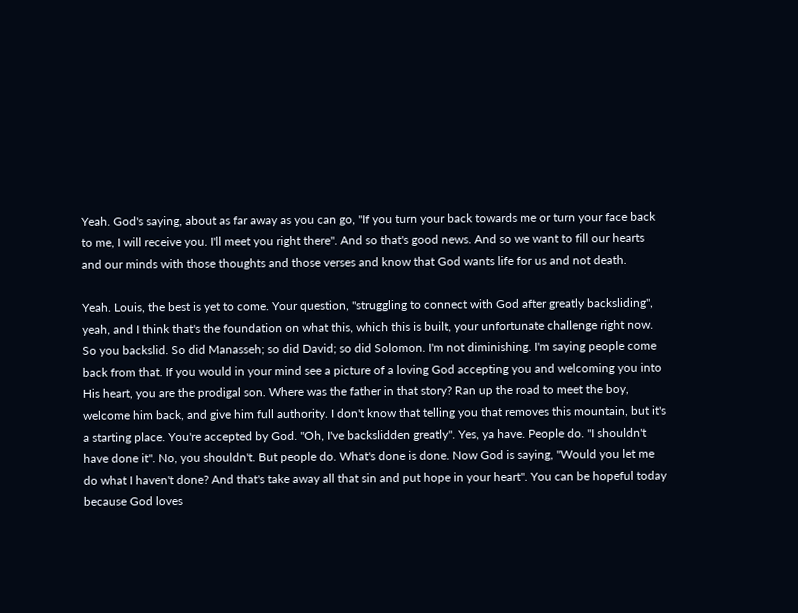Yeah. God's saying, about as far away as you can go, "If you turn your back towards me or turn your face back to me, I will receive you. I'll meet you right there". And so that's good news. And so we want to fill our hearts and our minds with those thoughts and those verses and know that God wants life for us and not death.

Yeah. Louis, the best is yet to come. Your question, "struggling to connect with God after greatly backsliding", yeah, and I think that's the foundation on what this, which this is built, your unfortunate challenge right now. So you backslid. So did Manasseh; so did David; so did Solomon. I'm not diminishing. I'm saying people come back from that. If you would in your mind see a picture of a loving God accepting you and welcoming you into His heart, you are the prodigal son. Where was the father in that story? Ran up the road to meet the boy, welcome him back, and give him full authority. I don't know that telling you that removes this mountain, but it's a starting place. You're accepted by God. "Oh, I've backslidden greatly". Yes, ya have. People do. "I shouldn't have done it". No, you shouldn't. But people do. What's done is done. Now God is saying, "Would you let me do what I haven't done? And that's take away all that sin and put hope in your heart". You can be hopeful today because God loves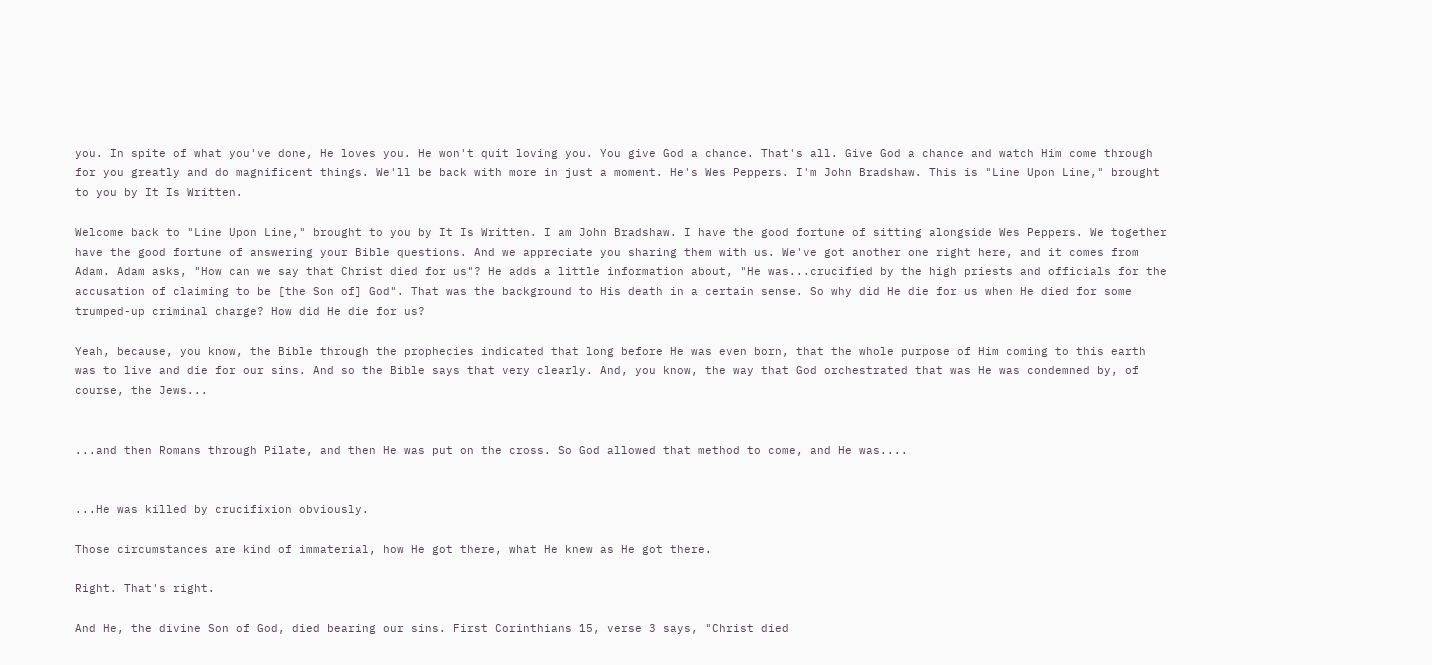you. In spite of what you've done, He loves you. He won't quit loving you. You give God a chance. That's all. Give God a chance and watch Him come through for you greatly and do magnificent things. We'll be back with more in just a moment. He's Wes Peppers. I'm John Bradshaw. This is "Line Upon Line," brought to you by It Is Written.

Welcome back to "Line Upon Line," brought to you by It Is Written. I am John Bradshaw. I have the good fortune of sitting alongside Wes Peppers. We together have the good fortune of answering your Bible questions. And we appreciate you sharing them with us. We've got another one right here, and it comes from Adam. Adam asks, "How can we say that Christ died for us"? He adds a little information about, "He was...crucified by the high priests and officials for the accusation of claiming to be [the Son of] God". That was the background to His death in a certain sense. So why did He die for us when He died for some trumped-up criminal charge? How did He die for us?

Yeah, because, you know, the Bible through the prophecies indicated that long before He was even born, that the whole purpose of Him coming to this earth was to live and die for our sins. And so the Bible says that very clearly. And, you know, the way that God orchestrated that was He was condemned by, of course, the Jews...


...and then Romans through Pilate, and then He was put on the cross. So God allowed that method to come, and He was....


...He was killed by crucifixion obviously.

Those circumstances are kind of immaterial, how He got there, what He knew as He got there.

Right. That's right.

And He, the divine Son of God, died bearing our sins. First Corinthians 15, verse 3 says, "Christ died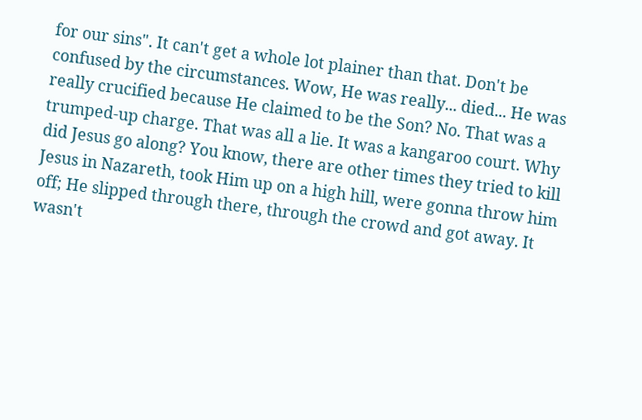for our sins". It can't get a whole lot plainer than that. Don't be confused by the circumstances. Wow, He was really... died... He was really crucified because He claimed to be the Son? No. That was a trumped-up charge. That was all a lie. It was a kangaroo court. Why did Jesus go along? You know, there are other times they tried to kill Jesus in Nazareth, took Him up on a high hill, were gonna throw him off; He slipped through there, through the crowd and got away. It wasn't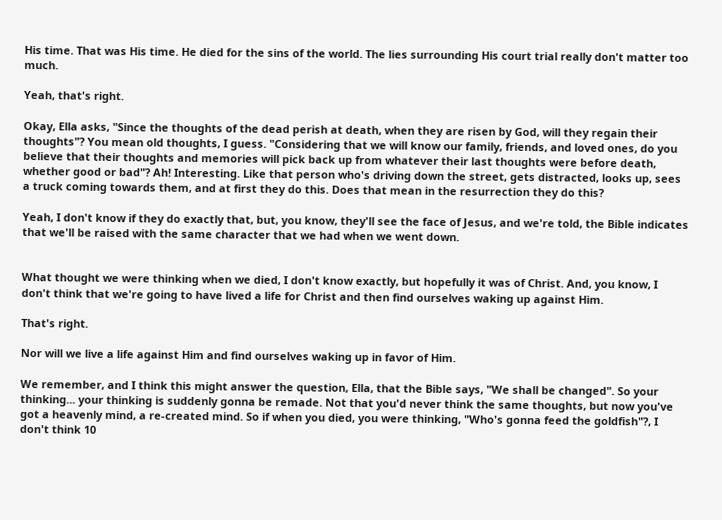His time. That was His time. He died for the sins of the world. The lies surrounding His court trial really don't matter too much.

Yeah, that's right.

Okay, Ella asks, "Since the thoughts of the dead perish at death, when they are risen by God, will they regain their thoughts"? You mean old thoughts, I guess. "Considering that we will know our family, friends, and loved ones, do you believe that their thoughts and memories will pick back up from whatever their last thoughts were before death, whether good or bad"? Ah! Interesting. Like that person who's driving down the street, gets distracted, looks up, sees a truck coming towards them, and at first they do this. Does that mean in the resurrection they do this?

Yeah, I don't know if they do exactly that, but, you know, they'll see the face of Jesus, and we're told, the Bible indicates that we'll be raised with the same character that we had when we went down.


What thought we were thinking when we died, I don't know exactly, but hopefully it was of Christ. And, you know, I don't think that we're going to have lived a life for Christ and then find ourselves waking up against Him.

That's right.

Nor will we live a life against Him and find ourselves waking up in favor of Him.

We remember, and I think this might answer the question, Ella, that the Bible says, "We shall be changed". So your thinking... your thinking is suddenly gonna be remade. Not that you'd never think the same thoughts, but now you've got a heavenly mind, a re-created mind. So if when you died, you were thinking, "Who's gonna feed the goldfish"?, I don't think 10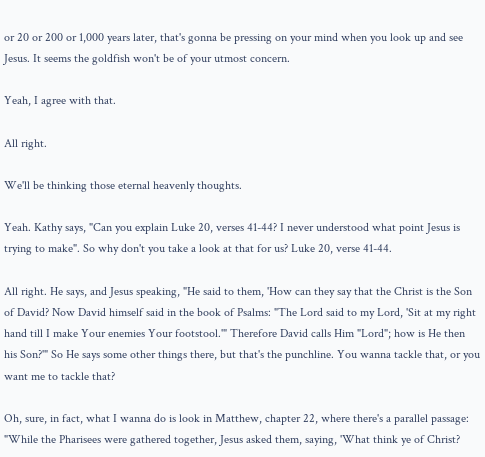or 20 or 200 or 1,000 years later, that's gonna be pressing on your mind when you look up and see Jesus. It seems the goldfish won't be of your utmost concern.

Yeah, I agree with that.

All right.

We'll be thinking those eternal heavenly thoughts.

Yeah. Kathy says, "Can you explain Luke 20, verses 41-44? I never understood what point Jesus is trying to make". So why don't you take a look at that for us? Luke 20, verse 41-44.

All right. He says, and Jesus speaking, "He said to them, 'How can they say that the Christ is the Son of David? Now David himself said in the book of Psalms: "The Lord said to my Lord, 'Sit at my right hand till I make Your enemies Your footstool.'" Therefore David calls Him "Lord"; how is He then his Son?'" So He says some other things there, but that's the punchline. You wanna tackle that, or you want me to tackle that?

Oh, sure, in fact, what I wanna do is look in Matthew, chapter 22, where there's a parallel passage: "While the Pharisees were gathered together, Jesus asked them, saying, 'What think ye of Christ?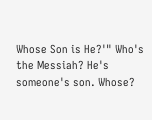Whose Son is He?'" Who's the Messiah? He's someone's son. Whose?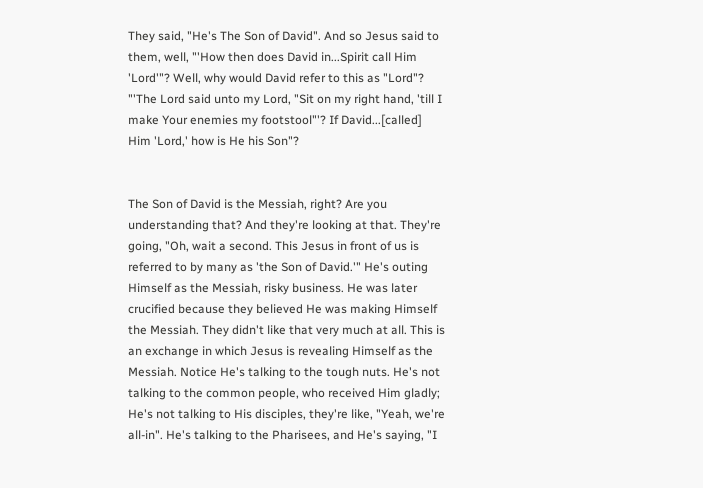They said, "He's The Son of David". And so Jesus said to them, well, "'How then does David in...Spirit call Him 'Lord'"? Well, why would David refer to this as "Lord"? "'The Lord said unto my Lord, "Sit on my right hand, 'till I make Your enemies my footstool"'? If David...[called] Him 'Lord,' how is He his Son"?


The Son of David is the Messiah, right? Are you understanding that? And they're looking at that. They're going, "Oh, wait a second. This Jesus in front of us is referred to by many as 'the Son of David.'" He's outing Himself as the Messiah, risky business. He was later crucified because they believed He was making Himself the Messiah. They didn't like that very much at all. This is an exchange in which Jesus is revealing Himself as the Messiah. Notice He's talking to the tough nuts. He's not talking to the common people, who received Him gladly; He's not talking to His disciples, they're like, "Yeah, we're all-in". He's talking to the Pharisees, and He's saying, "I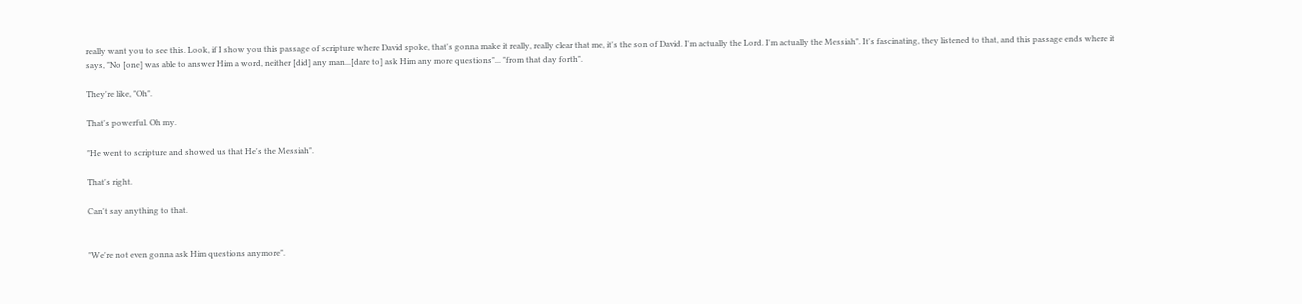really want you to see this. Look, if I show you this passage of scripture where David spoke, that's gonna make it really, really clear that me, it's the son of David. I'm actually the Lord. I'm actually the Messiah". It's fascinating, they listened to that, and this passage ends where it says, "No [one] was able to answer Him a word, neither [did] any man...[dare to] ask Him any more questions"... "from that day forth".

They're like, "Oh".

That's powerful. Oh my.

"He went to scripture and showed us that He's the Messiah".

That's right.

Can't say anything to that.


"We're not even gonna ask Him questions anymore".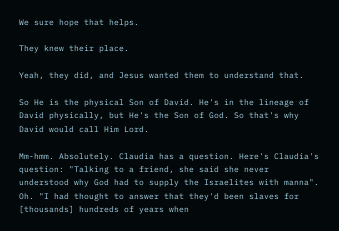We sure hope that helps.

They knew their place.

Yeah, they did, and Jesus wanted them to understand that.

So He is the physical Son of David. He's in the lineage of David physically, but He's the Son of God. So that's why David would call Him Lord.

Mm-hmm. Absolutely. Claudia has a question. Here's Claudia's question: "Talking to a friend, she said she never understood why God had to supply the Israelites with manna". Oh. "I had thought to answer that they'd been slaves for [thousands] hundreds of years when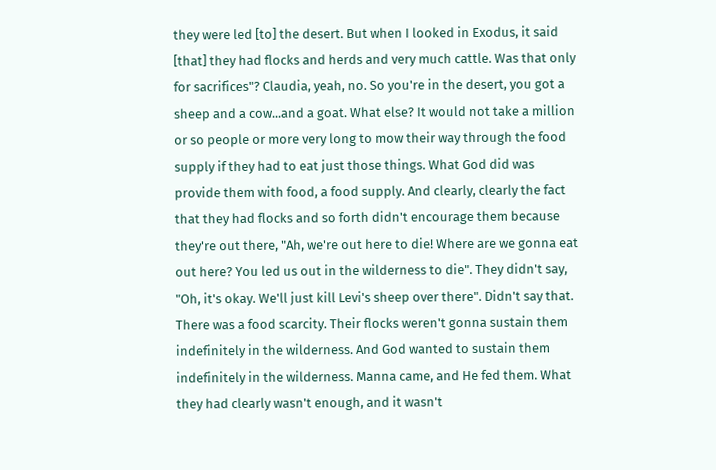they were led [to] the desert. But when I looked in Exodus, it said [that] they had flocks and herds and very much cattle. Was that only for sacrifices"? Claudia, yeah, no. So you're in the desert, you got a sheep and a cow...and a goat. What else? It would not take a million or so people or more very long to mow their way through the food supply if they had to eat just those things. What God did was provide them with food, a food supply. And clearly, clearly the fact that they had flocks and so forth didn't encourage them because they're out there, "Ah, we're out here to die! Where are we gonna eat out here? You led us out in the wilderness to die". They didn't say, "Oh, it's okay. We'll just kill Levi's sheep over there". Didn't say that. There was a food scarcity. Their flocks weren't gonna sustain them indefinitely in the wilderness. And God wanted to sustain them indefinitely in the wilderness. Manna came, and He fed them. What they had clearly wasn't enough, and it wasn't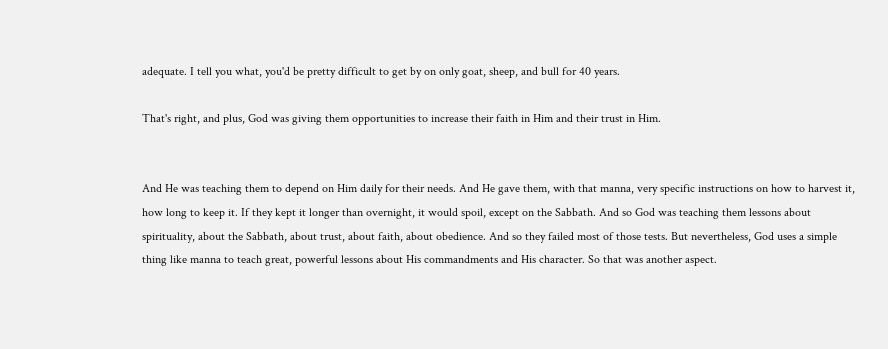adequate. I tell you what, you'd be pretty difficult to get by on only goat, sheep, and bull for 40 years.

That's right, and plus, God was giving them opportunities to increase their faith in Him and their trust in Him.


And He was teaching them to depend on Him daily for their needs. And He gave them, with that manna, very specific instructions on how to harvest it, how long to keep it. If they kept it longer than overnight, it would spoil, except on the Sabbath. And so God was teaching them lessons about spirituality, about the Sabbath, about trust, about faith, about obedience. And so they failed most of those tests. But nevertheless, God uses a simple thing like manna to teach great, powerful lessons about His commandments and His character. So that was another aspect.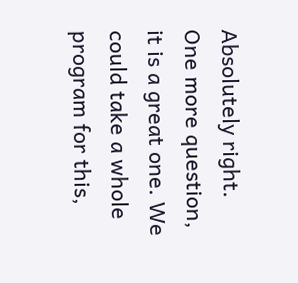Absolutely right. One more question, it is a great one. We could take a whole program for this,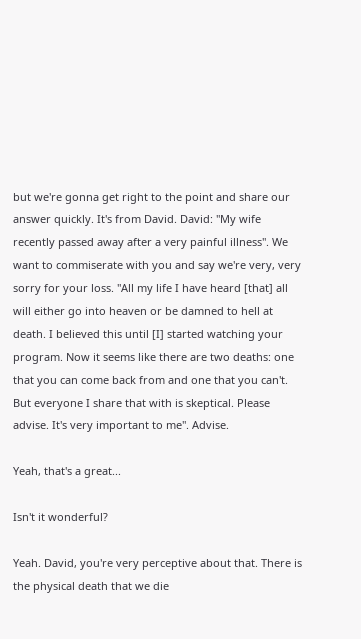but we're gonna get right to the point and share our answer quickly. It's from David. David: "My wife recently passed away after a very painful illness". We want to commiserate with you and say we're very, very sorry for your loss. "All my life I have heard [that] all will either go into heaven or be damned to hell at death. I believed this until [I] started watching your program. Now it seems like there are two deaths: one that you can come back from and one that you can't. But everyone I share that with is skeptical. Please advise. It's very important to me". Advise.

Yeah, that's a great...

Isn't it wonderful?

Yeah. David, you're very perceptive about that. There is the physical death that we die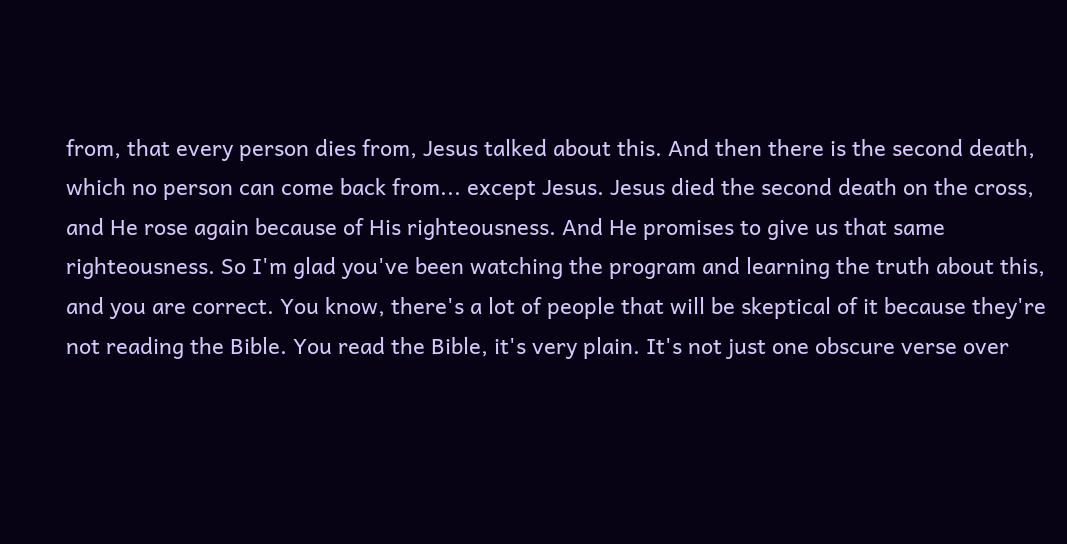from, that every person dies from, Jesus talked about this. And then there is the second death, which no person can come back from... except Jesus. Jesus died the second death on the cross, and He rose again because of His righteousness. And He promises to give us that same righteousness. So I'm glad you've been watching the program and learning the truth about this, and you are correct. You know, there's a lot of people that will be skeptical of it because they're not reading the Bible. You read the Bible, it's very plain. It's not just one obscure verse over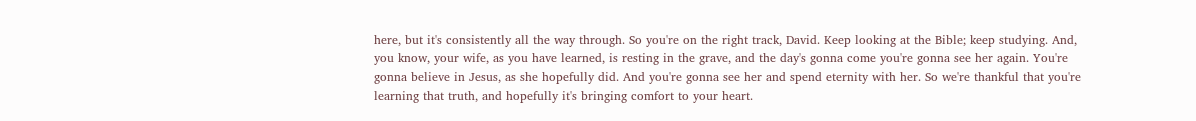here, but it's consistently all the way through. So you're on the right track, David. Keep looking at the Bible; keep studying. And, you know, your wife, as you have learned, is resting in the grave, and the day's gonna come you're gonna see her again. You're gonna believe in Jesus, as she hopefully did. And you're gonna see her and spend eternity with her. So we're thankful that you're learning that truth, and hopefully it's bringing comfort to your heart.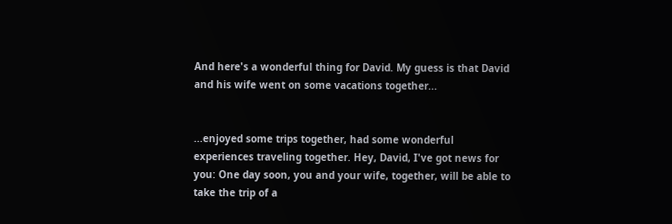And here's a wonderful thing for David. My guess is that David and his wife went on some vacations together...


...enjoyed some trips together, had some wonderful experiences traveling together. Hey, David, I've got news for you: One day soon, you and your wife, together, will be able to take the trip of a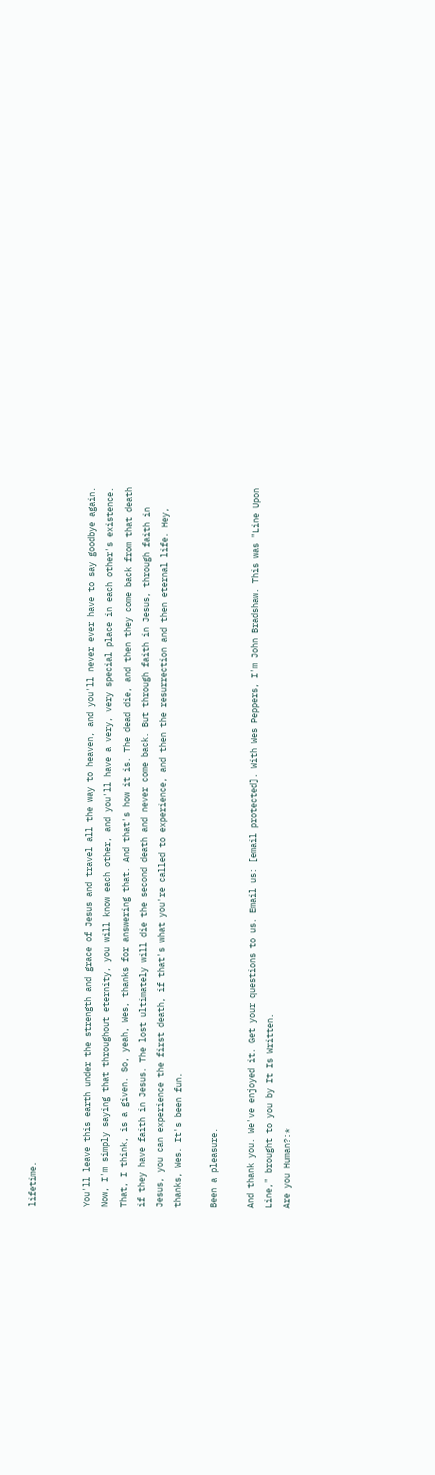lifetime.


You'll leave this earth under the strength and grace of Jesus and travel all the way to heaven, and you'll never ever have to say goodbye again. Now, I'm simply saying that throughout eternity, you will know each other, and you'll have a very, very special place in each other's existence. That, I think, is a given. So, yeah, Wes, thanks for answering that. And that's how it is. The dead die, and then they come back from that death if they have faith in Jesus. The lost ultimately will die the second death and never come back. But through faith in Jesus, through faith in Jesus, you can experience the first death, if that's what you're called to experience, and then the resurrection and then eternal life. Hey, thanks, Wes. It's been fun.

Been a pleasure.

And thank you. We've enjoyed it. Get your questions to us. Email us: [email protected]. With Wes Peppers, I'm John Bradshaw. This was "Line Upon Line," brought to you by It Is Written.
Are you Human?:*